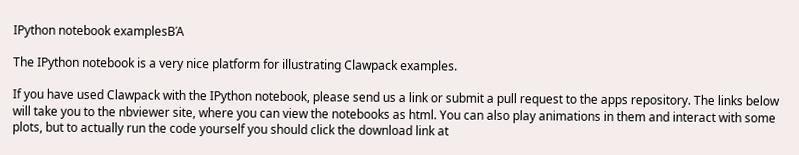IPython notebook examplesΒΆ

The IPython notebook is a very nice platform for illustrating Clawpack examples.

If you have used Clawpack with the IPython notebook, please send us a link or submit a pull request to the apps repository. The links below will take you to the nbviewer site, where you can view the notebooks as html. You can also play animations in them and interact with some plots, but to actually run the code yourself you should click the download link at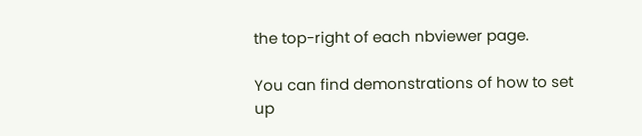the top-right of each nbviewer page.

You can find demonstrations of how to set up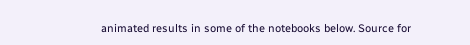animated results in some of the notebooks below. Source for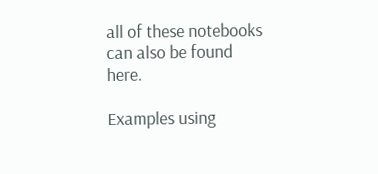all of these notebooks can also be found here.

Examples using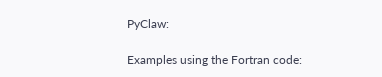PyClaw:

Examples using the Fortran code: